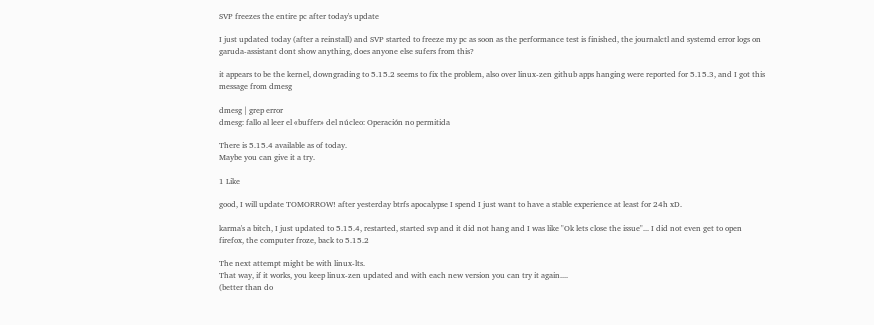SVP freezes the entire pc after today's update

I just updated today (after a reinstall) and SVP started to freeze my pc as soon as the performance test is finished, the journalctl and systemd error logs on garuda-assistant dont show anything, does anyone else sufers from this?

it appears to be the kernel, downgrading to 5.15.2 seems to fix the problem, also over linux-zen github apps hanging were reported for 5.15.3, and I got this message from dmesg

dmesg | grep error
dmesg: fallo al leer el «buffer» del núcleo: Operación no permitida

There is 5.15.4 available as of today.
Maybe you can give it a try.

1 Like

good, I will update TOMORROW! after yesterday btrfs apocalypse I spend I just want to have a stable experience at least for 24h xD.

karma's a bitch, I just updated to 5.15.4, restarted, started svp and it did not hang and I was like "Ok lets close the issue"... I did not even get to open firefox, the computer froze, back to 5.15.2

The next attempt might be with linux-lts.
That way, if it works, you keep linux-zen updated and with each new version you can try it again....
(better than do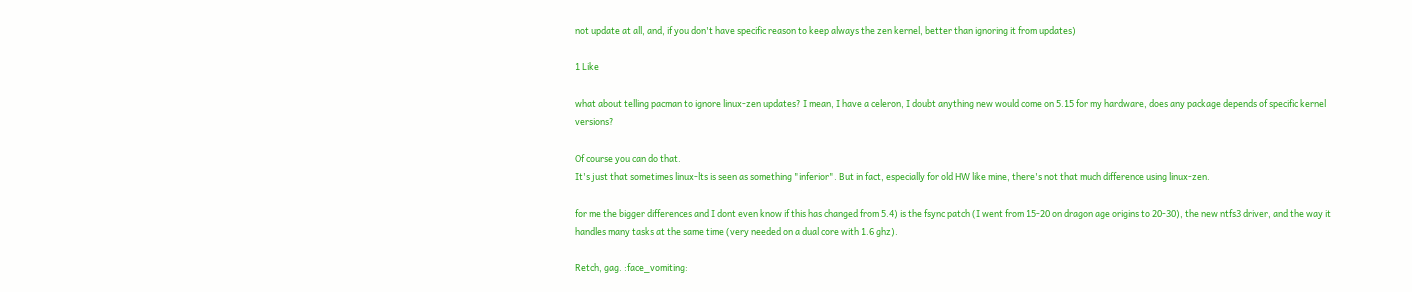not update at all, and, if you don't have specific reason to keep always the zen kernel, better than ignoring it from updates)

1 Like

what about telling pacman to ignore linux-zen updates? I mean, I have a celeron, I doubt anything new would come on 5.15 for my hardware, does any package depends of specific kernel versions?

Of course you can do that.
It's just that sometimes linux-lts is seen as something "inferior". But in fact, especially for old HW like mine, there's not that much difference using linux-zen.

for me the bigger differences and I dont even know if this has changed from 5.4) is the fsync patch (I went from 15-20 on dragon age origins to 20-30), the new ntfs3 driver, and the way it handles many tasks at the same time (very needed on a dual core with 1.6 ghz).

Retch, gag. :face_vomiting: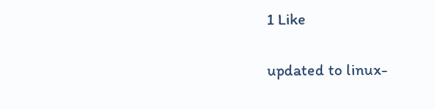1 Like

updated to linux-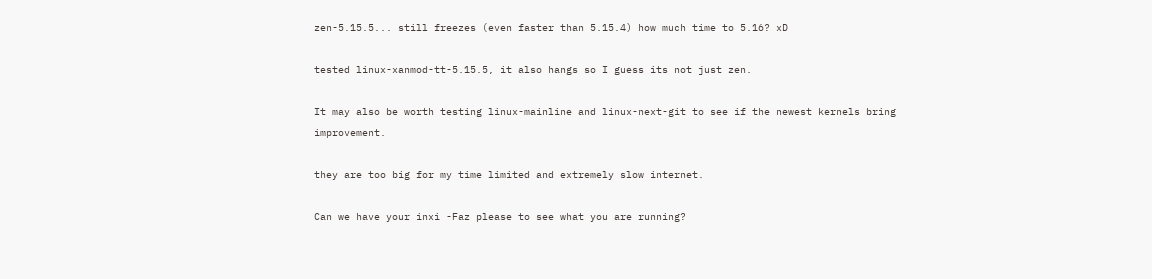zen-5.15.5... still freezes (even faster than 5.15.4) how much time to 5.16? xD

tested linux-xanmod-tt-5.15.5, it also hangs so I guess its not just zen.

It may also be worth testing linux-mainline and linux-next-git to see if the newest kernels bring improvement.

they are too big for my time limited and extremely slow internet.

Can we have your inxi -Faz please to see what you are running?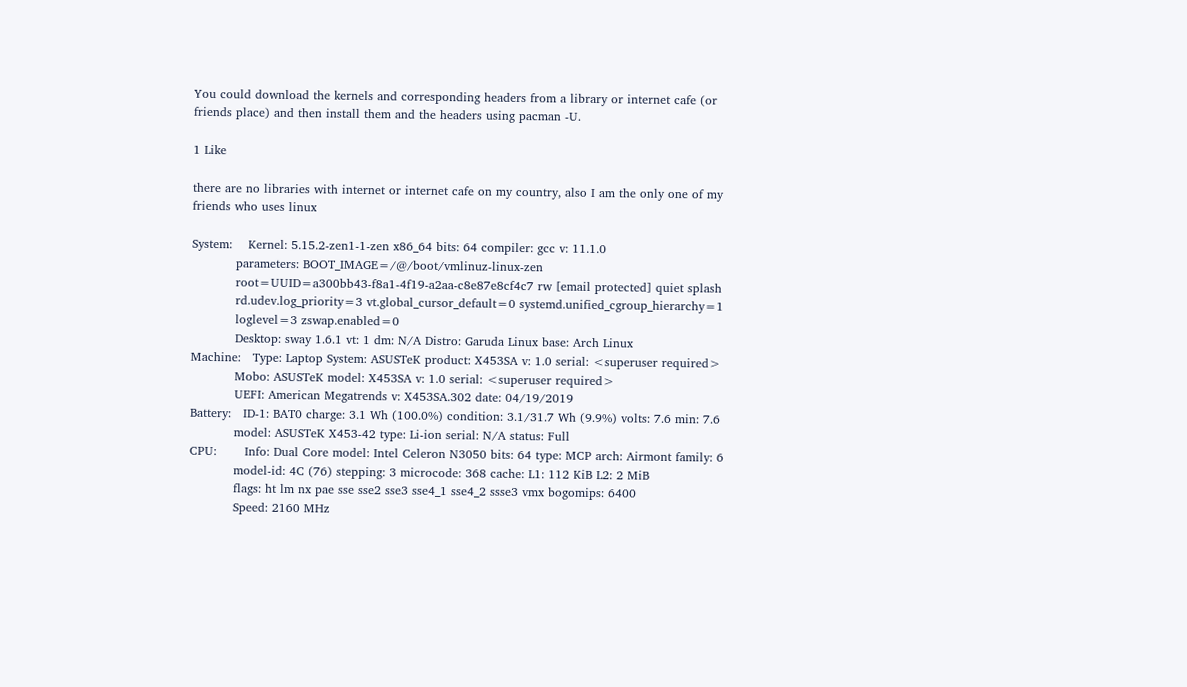You could download the kernels and corresponding headers from a library or internet cafe (or friends place) and then install them and the headers using pacman -U.

1 Like

there are no libraries with internet or internet cafe on my country, also I am the only one of my friends who uses linux

System:    Kernel: 5.15.2-zen1-1-zen x86_64 bits: 64 compiler: gcc v: 11.1.0
           parameters: BOOT_IMAGE=/@/boot/vmlinuz-linux-zen
           root=UUID=a300bb43-f8a1-4f19-a2aa-c8e87e8cf4c7 rw [email protected] quiet splash
           rd.udev.log_priority=3 vt.global_cursor_default=0 systemd.unified_cgroup_hierarchy=1
           loglevel=3 zswap.enabled=0
           Desktop: sway 1.6.1 vt: 1 dm: N/A Distro: Garuda Linux base: Arch Linux
Machine:   Type: Laptop System: ASUSTeK product: X453SA v: 1.0 serial: <superuser required>
           Mobo: ASUSTeK model: X453SA v: 1.0 serial: <superuser required>
           UEFI: American Megatrends v: X453SA.302 date: 04/19/2019
Battery:   ID-1: BAT0 charge: 3.1 Wh (100.0%) condition: 3.1/31.7 Wh (9.9%) volts: 7.6 min: 7.6
           model: ASUSTeK X453-42 type: Li-ion serial: N/A status: Full
CPU:       Info: Dual Core model: Intel Celeron N3050 bits: 64 type: MCP arch: Airmont family: 6
           model-id: 4C (76) stepping: 3 microcode: 368 cache: L1: 112 KiB L2: 2 MiB
           flags: ht lm nx pae sse sse2 sse3 sse4_1 sse4_2 ssse3 vmx bogomips: 6400
           Speed: 2160 MHz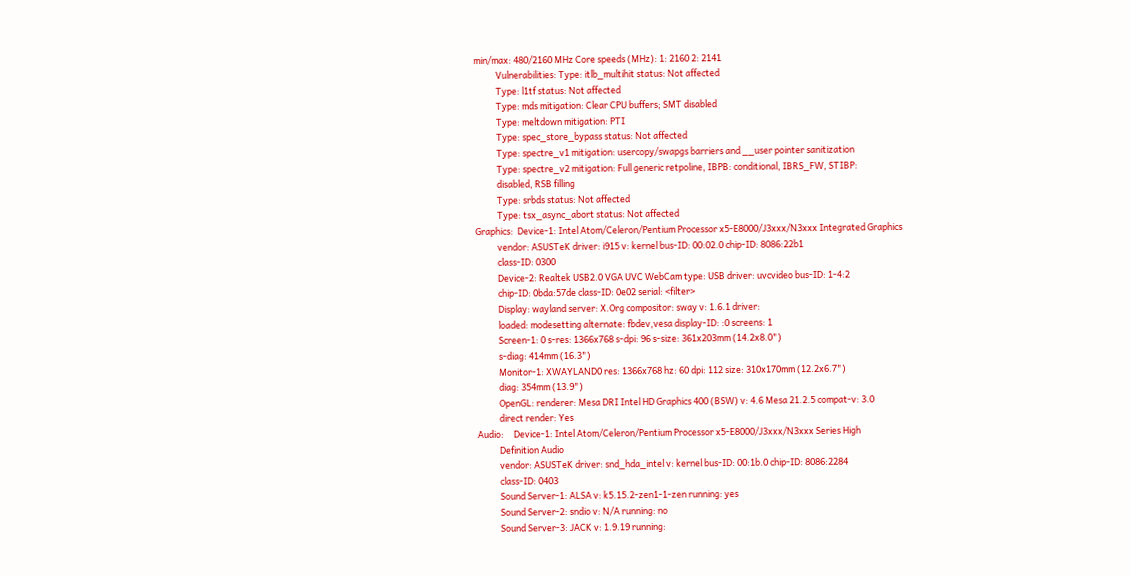min/max: 480/2160 MHz Core speeds (MHz): 1: 2160 2: 2141
           Vulnerabilities: Type: itlb_multihit status: Not affected
           Type: l1tf status: Not affected
           Type: mds mitigation: Clear CPU buffers; SMT disabled
           Type: meltdown mitigation: PTI
           Type: spec_store_bypass status: Not affected
           Type: spectre_v1 mitigation: usercopy/swapgs barriers and __user pointer sanitization
           Type: spectre_v2 mitigation: Full generic retpoline, IBPB: conditional, IBRS_FW, STIBP:
           disabled, RSB filling
           Type: srbds status: Not affected
           Type: tsx_async_abort status: Not affected
Graphics:  Device-1: Intel Atom/Celeron/Pentium Processor x5-E8000/J3xxx/N3xxx Integrated Graphics
           vendor: ASUSTeK driver: i915 v: kernel bus-ID: 00:02.0 chip-ID: 8086:22b1
           class-ID: 0300
           Device-2: Realtek USB2.0 VGA UVC WebCam type: USB driver: uvcvideo bus-ID: 1-4:2
           chip-ID: 0bda:57de class-ID: 0e02 serial: <filter>
           Display: wayland server: X.Org compositor: sway v: 1.6.1 driver:
           loaded: modesetting alternate: fbdev,vesa display-ID: :0 screens: 1
           Screen-1: 0 s-res: 1366x768 s-dpi: 96 s-size: 361x203mm (14.2x8.0")
           s-diag: 414mm (16.3")
           Monitor-1: XWAYLAND0 res: 1366x768 hz: 60 dpi: 112 size: 310x170mm (12.2x6.7")
           diag: 354mm (13.9")
           OpenGL: renderer: Mesa DRI Intel HD Graphics 400 (BSW) v: 4.6 Mesa 21.2.5 compat-v: 3.0
           direct render: Yes
Audio:     Device-1: Intel Atom/Celeron/Pentium Processor x5-E8000/J3xxx/N3xxx Series High
           Definition Audio
           vendor: ASUSTeK driver: snd_hda_intel v: kernel bus-ID: 00:1b.0 chip-ID: 8086:2284
           class-ID: 0403
           Sound Server-1: ALSA v: k5.15.2-zen1-1-zen running: yes
           Sound Server-2: sndio v: N/A running: no
           Sound Server-3: JACK v: 1.9.19 running: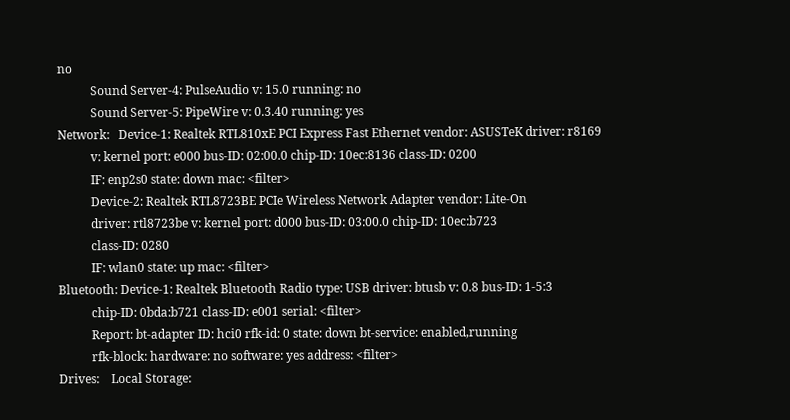no
           Sound Server-4: PulseAudio v: 15.0 running: no
           Sound Server-5: PipeWire v: 0.3.40 running: yes
Network:   Device-1: Realtek RTL810xE PCI Express Fast Ethernet vendor: ASUSTeK driver: r8169
           v: kernel port: e000 bus-ID: 02:00.0 chip-ID: 10ec:8136 class-ID: 0200
           IF: enp2s0 state: down mac: <filter>
           Device-2: Realtek RTL8723BE PCIe Wireless Network Adapter vendor: Lite-On
           driver: rtl8723be v: kernel port: d000 bus-ID: 03:00.0 chip-ID: 10ec:b723
           class-ID: 0280
           IF: wlan0 state: up mac: <filter>
Bluetooth: Device-1: Realtek Bluetooth Radio type: USB driver: btusb v: 0.8 bus-ID: 1-5:3
           chip-ID: 0bda:b721 class-ID: e001 serial: <filter>
           Report: bt-adapter ID: hci0 rfk-id: 0 state: down bt-service: enabled,running
           rfk-block: hardware: no software: yes address: <filter>
Drives:    Local Storage: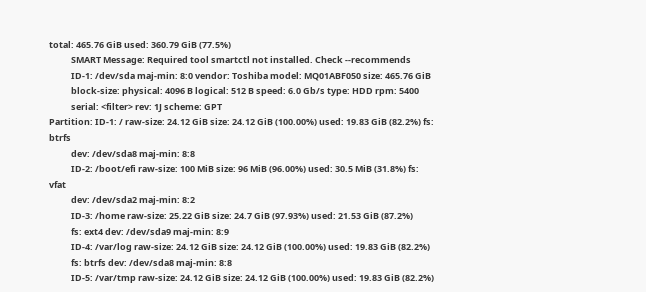total: 465.76 GiB used: 360.79 GiB (77.5%)
           SMART Message: Required tool smartctl not installed. Check --recommends
           ID-1: /dev/sda maj-min: 8:0 vendor: Toshiba model: MQ01ABF050 size: 465.76 GiB
           block-size: physical: 4096 B logical: 512 B speed: 6.0 Gb/s type: HDD rpm: 5400
           serial: <filter> rev: 1J scheme: GPT
Partition: ID-1: / raw-size: 24.12 GiB size: 24.12 GiB (100.00%) used: 19.83 GiB (82.2%) fs: btrfs
           dev: /dev/sda8 maj-min: 8:8
           ID-2: /boot/efi raw-size: 100 MiB size: 96 MiB (96.00%) used: 30.5 MiB (31.8%) fs: vfat
           dev: /dev/sda2 maj-min: 8:2
           ID-3: /home raw-size: 25.22 GiB size: 24.7 GiB (97.93%) used: 21.53 GiB (87.2%)
           fs: ext4 dev: /dev/sda9 maj-min: 8:9
           ID-4: /var/log raw-size: 24.12 GiB size: 24.12 GiB (100.00%) used: 19.83 GiB (82.2%)
           fs: btrfs dev: /dev/sda8 maj-min: 8:8
           ID-5: /var/tmp raw-size: 24.12 GiB size: 24.12 GiB (100.00%) used: 19.83 GiB (82.2%)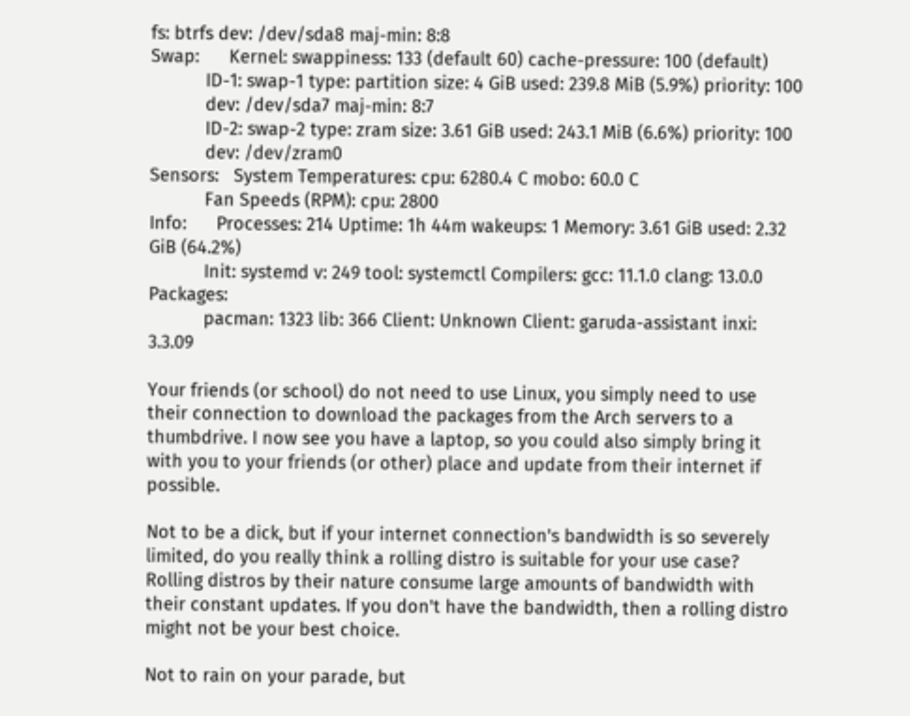fs: btrfs dev: /dev/sda8 maj-min: 8:8
Swap:      Kernel: swappiness: 133 (default 60) cache-pressure: 100 (default)
           ID-1: swap-1 type: partition size: 4 GiB used: 239.8 MiB (5.9%) priority: 100
           dev: /dev/sda7 maj-min: 8:7
           ID-2: swap-2 type: zram size: 3.61 GiB used: 243.1 MiB (6.6%) priority: 100
           dev: /dev/zram0
Sensors:   System Temperatures: cpu: 6280.4 C mobo: 60.0 C
           Fan Speeds (RPM): cpu: 2800
Info:      Processes: 214 Uptime: 1h 44m wakeups: 1 Memory: 3.61 GiB used: 2.32 GiB (64.2%)
           Init: systemd v: 249 tool: systemctl Compilers: gcc: 11.1.0 clang: 13.0.0 Packages:
           pacman: 1323 lib: 366 Client: Unknown Client: garuda-assistant inxi: 3.3.09

Your friends (or school) do not need to use Linux, you simply need to use their connection to download the packages from the Arch servers to a thumbdrive. I now see you have a laptop, so you could also simply bring it with you to your friends (or other) place and update from their internet if possible.

Not to be a dick, but if your internet connection's bandwidth is so severely limited, do you really think a rolling distro is suitable for your use case? Rolling distros by their nature consume large amounts of bandwidth with their constant updates. If you don't have the bandwidth, then a rolling distro might not be your best choice.

Not to rain on your parade, but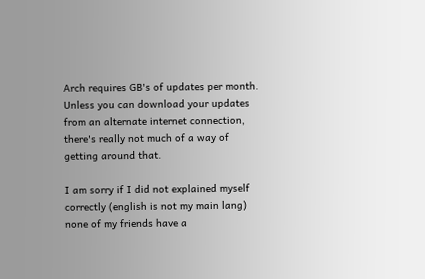Arch requires GB's of updates per month. Unless you can download your updates from an alternate internet connection, there's really not much of a way of getting around that.

I am sorry if I did not explained myself correctly (english is not my main lang) none of my friends have a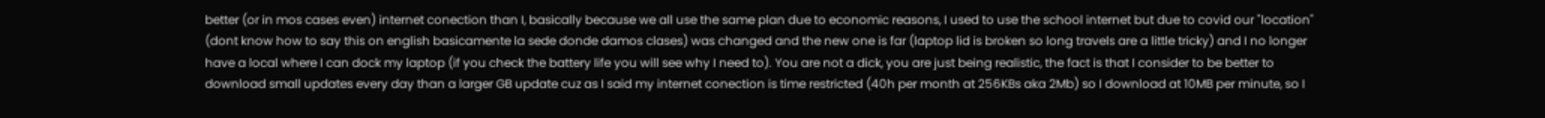better (or in mos cases even) internet conection than I, basically because we all use the same plan due to economic reasons, I used to use the school internet but due to covid our "location" (dont know how to say this on english basicamente la sede donde damos clases) was changed and the new one is far (laptop lid is broken so long travels are a little tricky) and I no longer have a local where I can dock my laptop (if you check the battery life you will see why I need to). You are not a dick, you are just being realistic, the fact is that I consider to be better to download small updates every day than a larger GB update cuz as I said my internet conection is time restricted (40h per month at 256KBs aka 2Mb) so I download at 10MB per minute, so I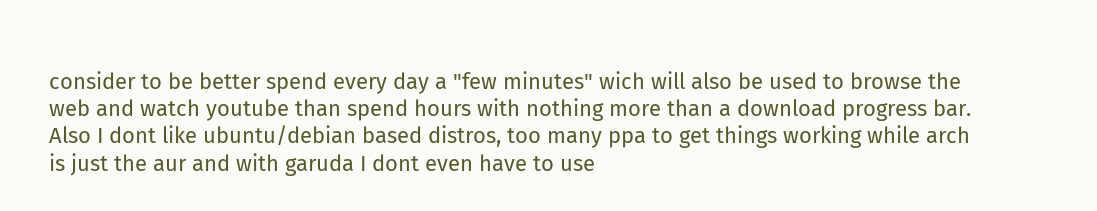consider to be better spend every day a "few minutes" wich will also be used to browse the web and watch youtube than spend hours with nothing more than a download progress bar. Also I dont like ubuntu/debian based distros, too many ppa to get things working while arch is just the aur and with garuda I dont even have to use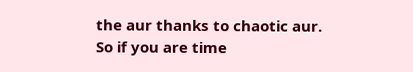the aur thanks to chaotic aur. So if you are time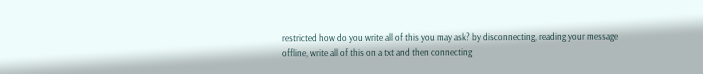restricted how do you write all of this you may ask? by disconnecting, reading your message offline, write all of this on a txt and then connecting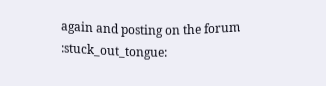again and posting on the forum :stuck_out_tongue: